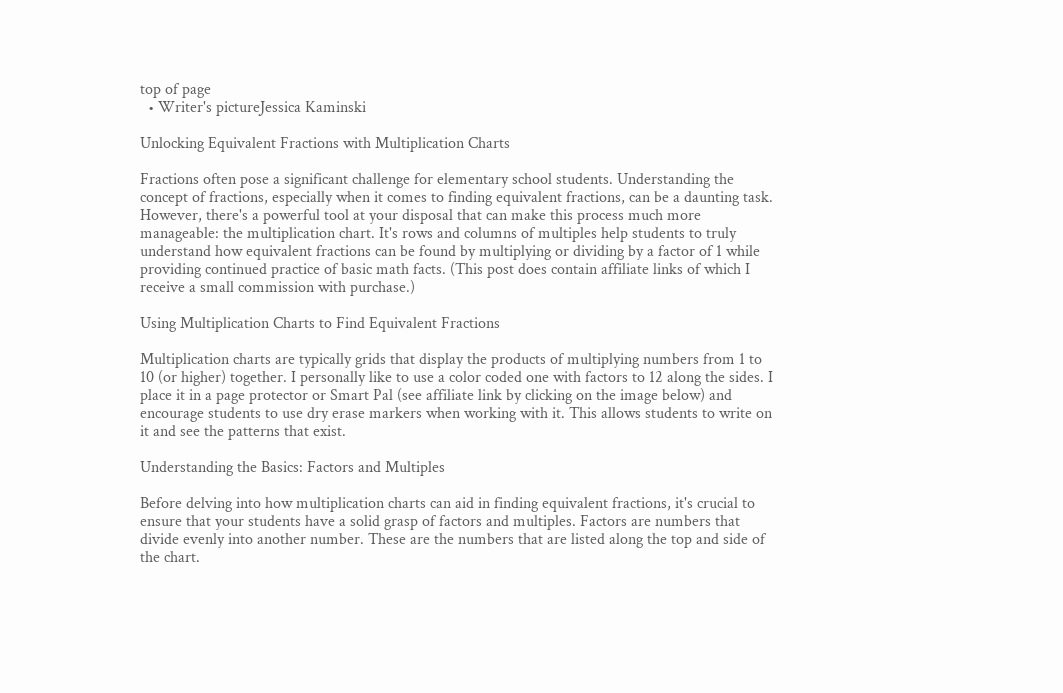top of page
  • Writer's pictureJessica Kaminski

Unlocking Equivalent Fractions with Multiplication Charts

Fractions often pose a significant challenge for elementary school students. Understanding the concept of fractions, especially when it comes to finding equivalent fractions, can be a daunting task. However, there's a powerful tool at your disposal that can make this process much more manageable: the multiplication chart. It's rows and columns of multiples help students to truly understand how equivalent fractions can be found by multiplying or dividing by a factor of 1 while providing continued practice of basic math facts. (This post does contain affiliate links of which I receive a small commission with purchase.)

Using Multiplication Charts to Find Equivalent Fractions

Multiplication charts are typically grids that display the products of multiplying numbers from 1 to 10 (or higher) together. I personally like to use a color coded one with factors to 12 along the sides. I place it in a page protector or Smart Pal (see affiliate link by clicking on the image below) and encourage students to use dry erase markers when working with it. This allows students to write on it and see the patterns that exist.

Understanding the Basics: Factors and Multiples

Before delving into how multiplication charts can aid in finding equivalent fractions, it's crucial to ensure that your students have a solid grasp of factors and multiples. Factors are numbers that divide evenly into another number. These are the numbers that are listed along the top and side of the chart.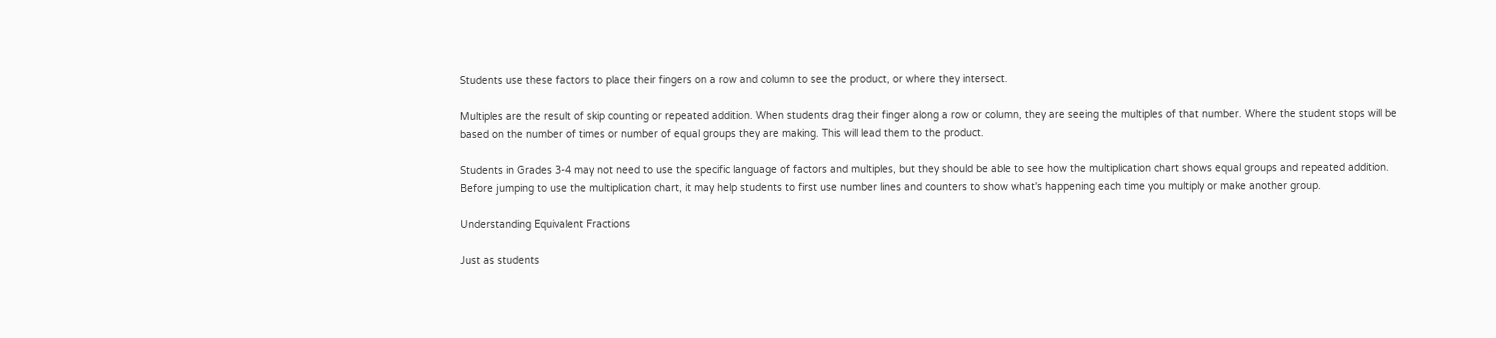Students use these factors to place their fingers on a row and column to see the product, or where they intersect.

Multiples are the result of skip counting or repeated addition. When students drag their finger along a row or column, they are seeing the multiples of that number. Where the student stops will be based on the number of times or number of equal groups they are making. This will lead them to the product.

Students in Grades 3-4 may not need to use the specific language of factors and multiples, but they should be able to see how the multiplication chart shows equal groups and repeated addition. Before jumping to use the multiplication chart, it may help students to first use number lines and counters to show what's happening each time you multiply or make another group.

Understanding Equivalent Fractions

Just as students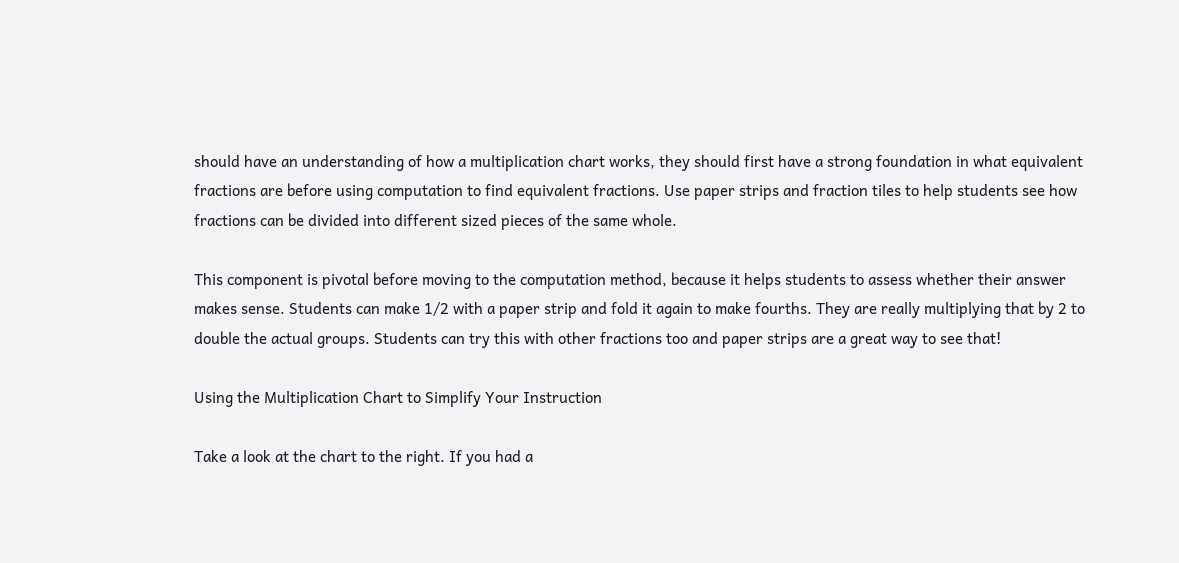should have an understanding of how a multiplication chart works, they should first have a strong foundation in what equivalent fractions are before using computation to find equivalent fractions. Use paper strips and fraction tiles to help students see how fractions can be divided into different sized pieces of the same whole.

This component is pivotal before moving to the computation method, because it helps students to assess whether their answer makes sense. Students can make 1/2 with a paper strip and fold it again to make fourths. They are really multiplying that by 2 to double the actual groups. Students can try this with other fractions too and paper strips are a great way to see that!

Using the Multiplication Chart to Simplify Your Instruction

Take a look at the chart to the right. If you had a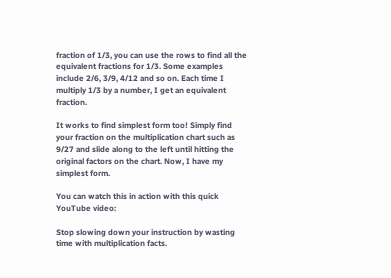fraction of 1/3, you can use the rows to find all the equivalent fractions for 1/3. Some examples include 2/6, 3/9, 4/12 and so on. Each time I multiply 1/3 by a number, I get an equivalent fraction.

It works to find simplest form too! Simply find your fraction on the multiplication chart such as 9/27 and slide along to the left until hitting the original factors on the chart. Now, I have my simplest form.

You can watch this in action with this quick YouTube video:

Stop slowing down your instruction by wasting time with multiplication facts.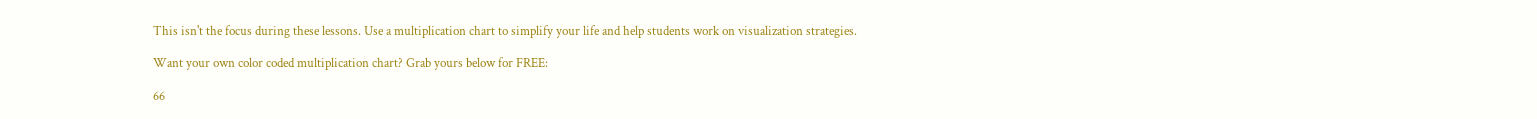This isn't the focus during these lessons. Use a multiplication chart to simplify your life and help students work on visualization strategies.

Want your own color coded multiplication chart? Grab yours below for FREE:

66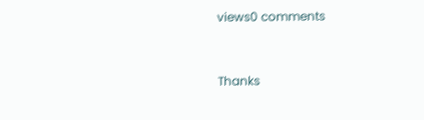views0 comments


Thanks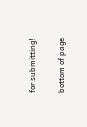for submitting!

bottom of page